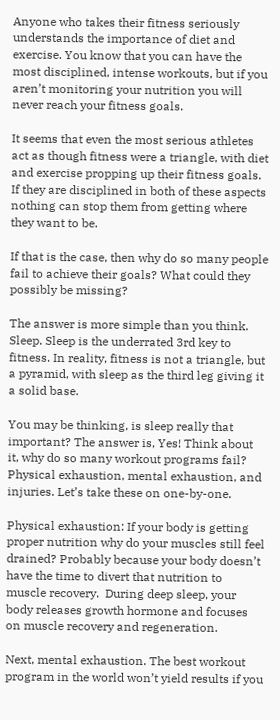Anyone who takes their fitness seriously understands the importance of diet and exercise. You know that you can have the most disciplined, intense workouts, but if you aren’t monitoring your nutrition you will never reach your fitness goals.

It seems that even the most serious athletes act as though fitness were a triangle, with diet and exercise propping up their fitness goals. If they are disciplined in both of these aspects nothing can stop them from getting where they want to be.

If that is the case, then why do so many people fail to achieve their goals? What could they possibly be missing?

The answer is more simple than you think.  Sleep. Sleep is the underrated 3rd key to fitness. In reality, fitness is not a triangle, but a pyramid, with sleep as the third leg giving it a solid base.

You may be thinking, is sleep really that important? The answer is, Yes! Think about it, why do so many workout programs fail? Physical exhaustion, mental exhaustion, and injuries. Let’s take these on one-by-one.

Physical exhaustion: If your body is getting proper nutrition why do your muscles still feel drained? Probably because your body doesn’t have the time to divert that nutrition to muscle recovery.  During deep sleep, your body releases growth hormone and focuses on muscle recovery and regeneration.

Next, mental exhaustion. The best workout program in the world won’t yield results if you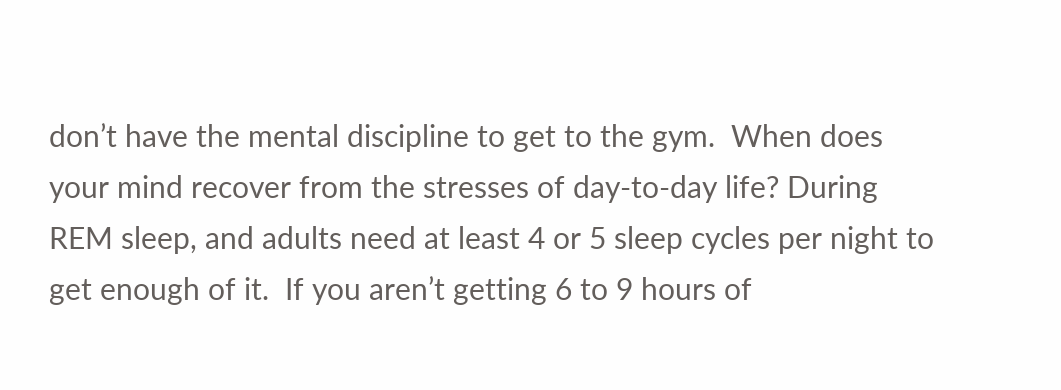don’t have the mental discipline to get to the gym.  When does your mind recover from the stresses of day-to-day life? During REM sleep, and adults need at least 4 or 5 sleep cycles per night to get enough of it.  If you aren’t getting 6 to 9 hours of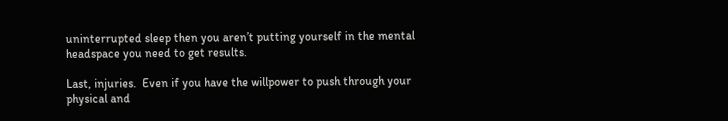uninterrupted sleep then you aren’t putting yourself in the mental headspace you need to get results.

Last, injuries.  Even if you have the willpower to push through your physical and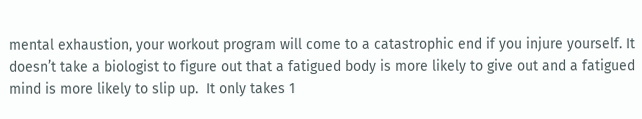mental exhaustion, your workout program will come to a catastrophic end if you injure yourself. It doesn’t take a biologist to figure out that a fatigued body is more likely to give out and a fatigued mind is more likely to slip up.  It only takes 1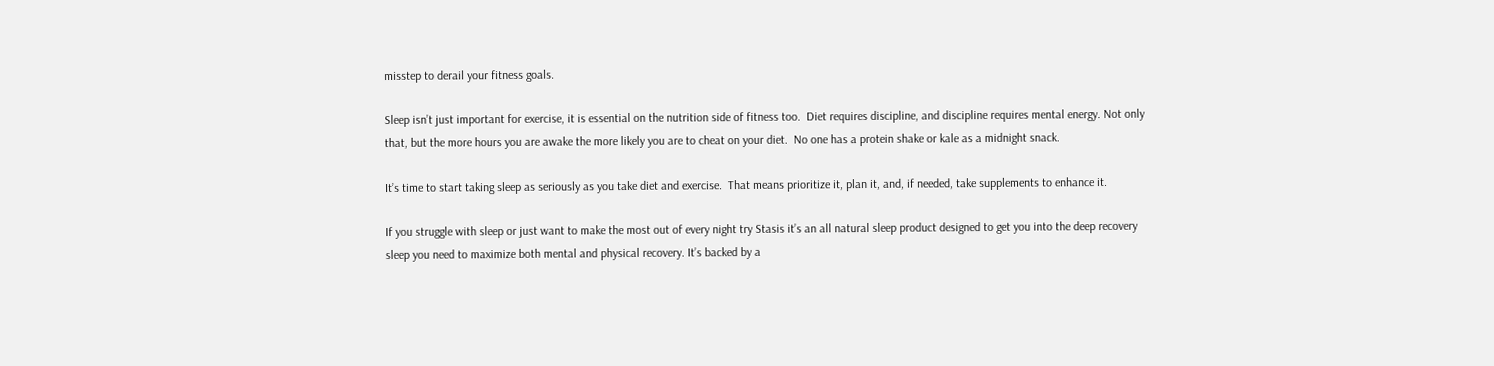misstep to derail your fitness goals.

Sleep isn’t just important for exercise, it is essential on the nutrition side of fitness too.  Diet requires discipline, and discipline requires mental energy. Not only that, but the more hours you are awake the more likely you are to cheat on your diet.  No one has a protein shake or kale as a midnight snack.

It’s time to start taking sleep as seriously as you take diet and exercise.  That means prioritize it, plan it, and, if needed, take supplements to enhance it.

If you struggle with sleep or just want to make the most out of every night try Stasis it’s an all natural sleep product designed to get you into the deep recovery sleep you need to maximize both mental and physical recovery. It’s backed by a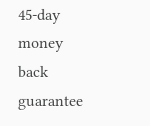45-day money back guarantee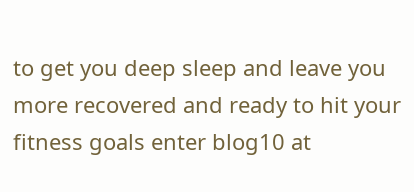to get you deep sleep and leave you more recovered and ready to hit your fitness goals enter blog10 at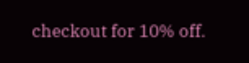checkout for 10% off.